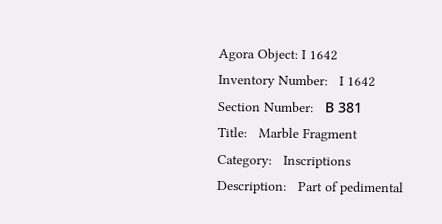Agora Object: I 1642
Inventory Number:   I 1642
Section Number:   Β 381
Title:   Marble Fragment
Category:   Inscriptions
Description:   Part of pedimental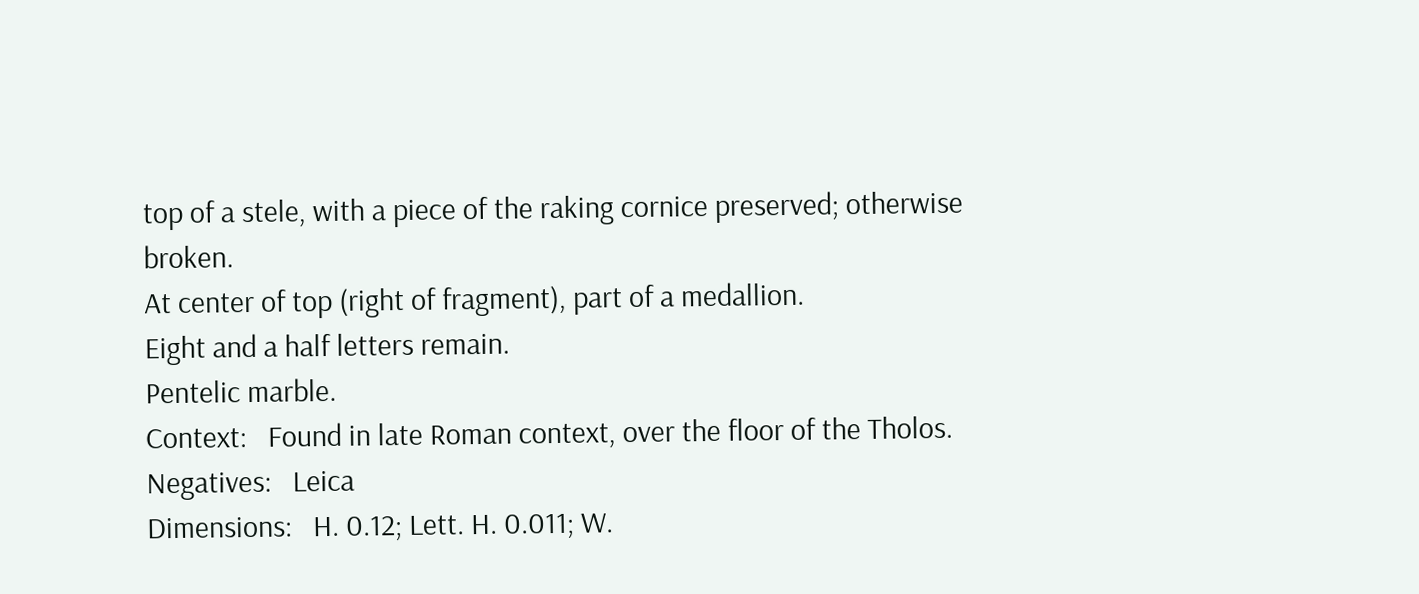top of a stele, with a piece of the raking cornice preserved; otherwise broken.
At center of top (right of fragment), part of a medallion.
Eight and a half letters remain.
Pentelic marble.
Context:   Found in late Roman context, over the floor of the Tholos.
Negatives:   Leica
Dimensions:   H. 0.12; Lett. H. 0.011; W.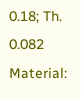0.18; Th. 0.082
Material: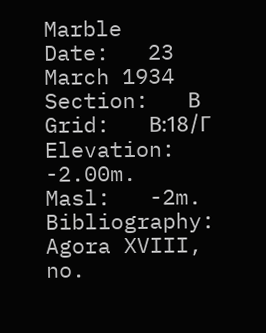Marble
Date:   23 March 1934
Section:   Β
Grid:   Β:18/Γ
Elevation:   -2.00m.
Masl:   -2m.
Bibliography:   Agora XVIII, no.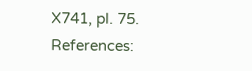X741, pl. 75.
References: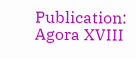Publication: Agora XVIII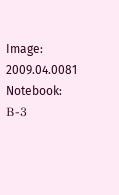Image: 2009.04.0081
Notebook: Β-3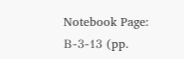Notebook Page: Β-3-13 (pp.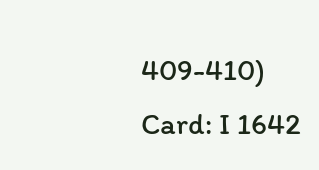409-410)
Card: I 1642